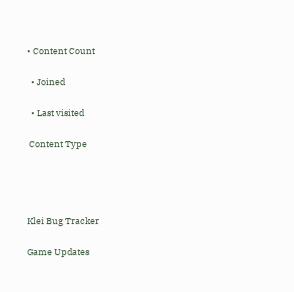• Content Count

  • Joined

  • Last visited

 Content Type




Klei Bug Tracker

Game Updates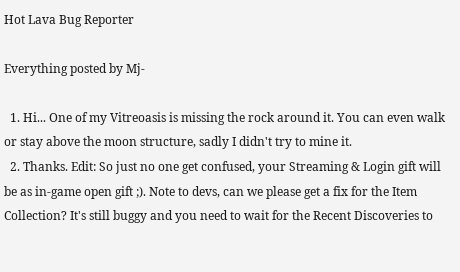Hot Lava Bug Reporter

Everything posted by Mj-

  1. Hi... One of my Vitreoasis is missing the rock around it. You can even walk or stay above the moon structure, sadly I didn't try to mine it.
  2. Thanks. Edit: So just no one get confused, your Streaming & Login gift will be as in-game open gift ;). Note to devs, can we please get a fix for the Item Collection? It's still buggy and you need to wait for the Recent Discoveries to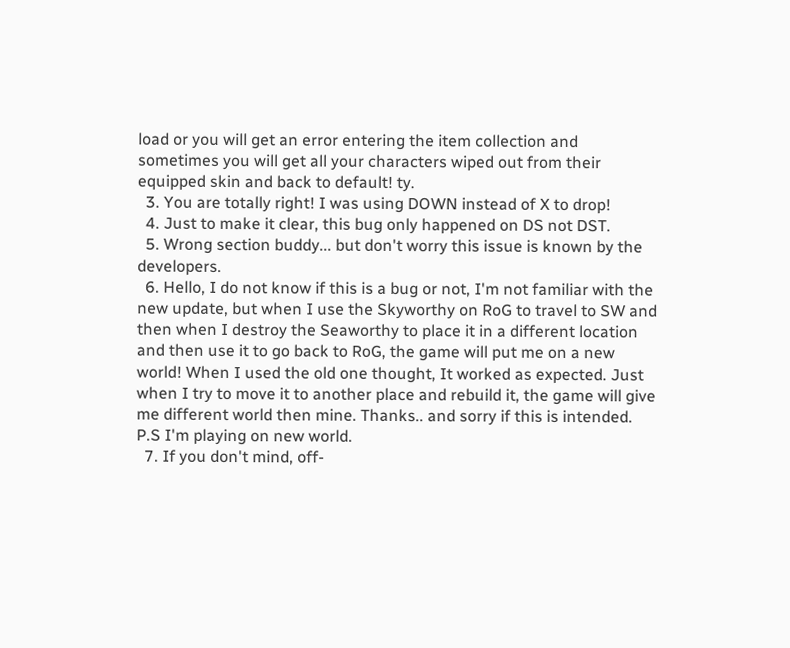load or you will get an error entering the item collection and sometimes you will get all your characters wiped out from their equipped skin and back to default! ty.
  3. You are totally right! I was using DOWN instead of X to drop!
  4. Just to make it clear, this bug only happened on DS not DST.
  5. Wrong section buddy... but don't worry this issue is known by the developers.
  6. Hello, I do not know if this is a bug or not, I'm not familiar with the new update, but when I use the Skyworthy on RoG to travel to SW and then when I destroy the Seaworthy to place it in a different location and then use it to go back to RoG, the game will put me on a new world! When I used the old one thought, It worked as expected. Just when I try to move it to another place and rebuild it, the game will give me different world then mine. Thanks.. and sorry if this is intended. P.S I'm playing on new world.
  7. If you don't mind, off-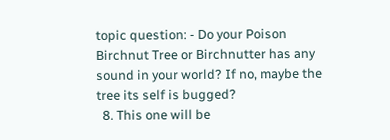topic question: - Do your Poison Birchnut Tree or Birchnutter has any sound in your world? If no, maybe the tree its self is bugged?
  8. This one will be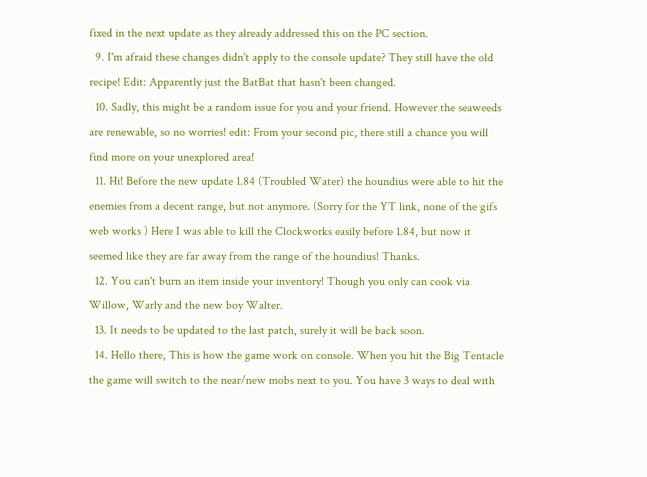fixed in the next update as they already addressed this on the PC section.
  9. I'm afraid these changes didn't apply to the console update? They still have the old recipe! Edit: Apparently just the BatBat that hasn't been changed.
  10. Sadly, this might be a random issue for you and your friend. However the seaweeds are renewable, so no worries! edit: From your second pic, there still a chance you will find more on your unexplored area!
  11. Hi! Before the new update 1.84 (Troubled Water) the houndius were able to hit the enemies from a decent range, but not anymore. (Sorry for the YT link, none of the gifs web works ) Here I was able to kill the Clockworks easily before 1.84, but now it seemed like they are far away from the range of the houndius! Thanks.
  12. You can't burn an item inside your inventory! Though you only can cook via Willow, Warly and the new boy Walter.
  13. It needs to be updated to the last patch, surely it will be back soon.
  14. Hello there, This is how the game work on console. When you hit the Big Tentacle the game will switch to the near/new mobs next to you. You have 3 ways to deal with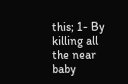this; 1- By killing all the near baby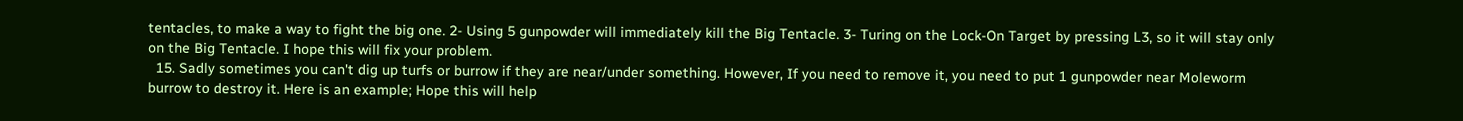tentacles, to make a way to fight the big one. 2- Using 5 gunpowder will immediately kill the Big Tentacle. 3- Turing on the Lock-On Target by pressing L3, so it will stay only on the Big Tentacle. I hope this will fix your problem.
  15. Sadly sometimes you can't dig up turfs or burrow if they are near/under something. However, If you need to remove it, you need to put 1 gunpowder near Moleworm burrow to destroy it. Here is an example; Hope this will help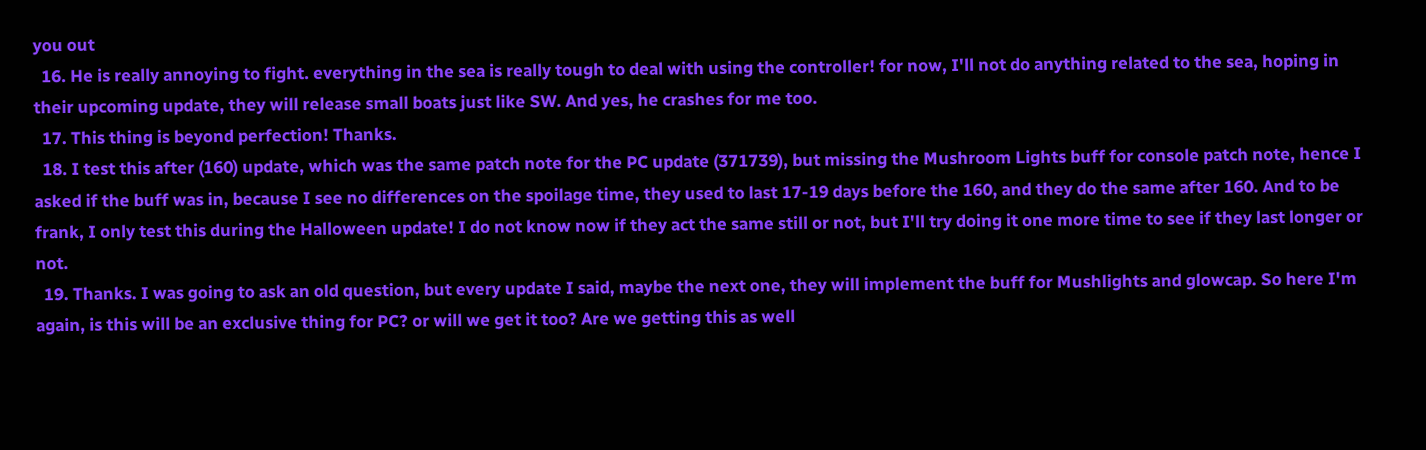you out
  16. He is really annoying to fight. everything in the sea is really tough to deal with using the controller! for now, I'll not do anything related to the sea, hoping in their upcoming update, they will release small boats just like SW. And yes, he crashes for me too.
  17. This thing is beyond perfection! Thanks.
  18. I test this after (160) update, which was the same patch note for the PC update (371739), but missing the Mushroom Lights buff for console patch note, hence I asked if the buff was in, because I see no differences on the spoilage time, they used to last 17-19 days before the 160, and they do the same after 160. And to be frank, I only test this during the Halloween update! I do not know now if they act the same still or not, but I'll try doing it one more time to see if they last longer or not.
  19. Thanks. I was going to ask an old question, but every update I said, maybe the next one, they will implement the buff for Mushlights and glowcap. So here I'm again, is this will be an exclusive thing for PC? or will we get it too? Are we getting this as well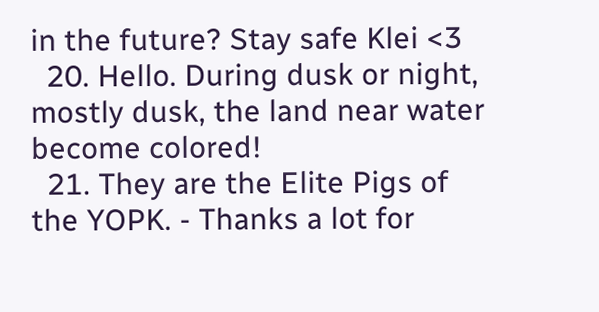in the future? Stay safe Klei <3
  20. Hello. During dusk or night, mostly dusk, the land near water become colored!
  21. They are the Elite Pigs of the YOPK. - Thanks a lot for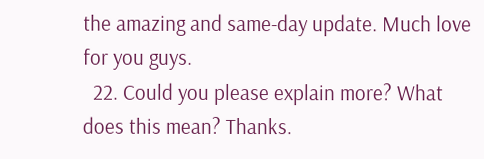the amazing and same-day update. Much love for you guys.
  22. Could you please explain more? What does this mean? Thanks.